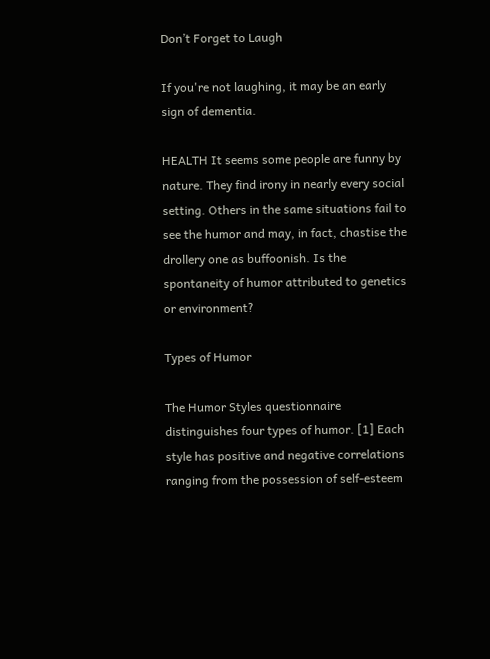Don’t Forget to Laugh

If you're not laughing, it may be an early sign of dementia.

HEALTH It seems some people are funny by nature. They find irony in nearly every social setting. Others in the same situations fail to see the humor and may, in fact, chastise the drollery one as buffoonish. Is the spontaneity of humor attributed to genetics or environment?

Types of Humor

The Humor Styles questionnaire distinguishes four types of humor. [1] Each style has positive and negative correlations ranging from the possession of self-esteem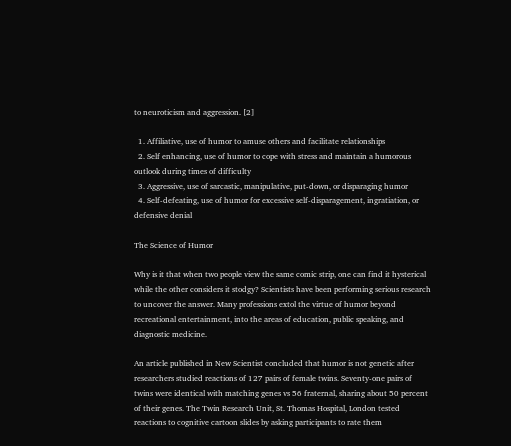to neuroticism and aggression. [2]

  1. Affiliative, use of humor to amuse others and facilitate relationships
  2. Self enhancing, use of humor to cope with stress and maintain a humorous outlook during times of difficulty
  3. Aggressive, use of sarcastic, manipulative, put-down, or disparaging humor
  4. Self-defeating, use of humor for excessive self-disparagement, ingratiation, or defensive denial

The Science of Humor

Why is it that when two people view the same comic strip, one can find it hysterical while the other considers it stodgy? Scientists have been performing serious research to uncover the answer. Many professions extol the virtue of humor beyond recreational entertainment, into the areas of education, public speaking, and diagnostic medicine.

An article published in New Scientist concluded that humor is not genetic after researchers studied reactions of 127 pairs of female twins. Seventy-one pairs of twins were identical with matching genes vs 56 fraternal, sharing about 50 percent of their genes. The Twin Research Unit, St. Thomas Hospital, London tested reactions to cognitive cartoon slides by asking participants to rate them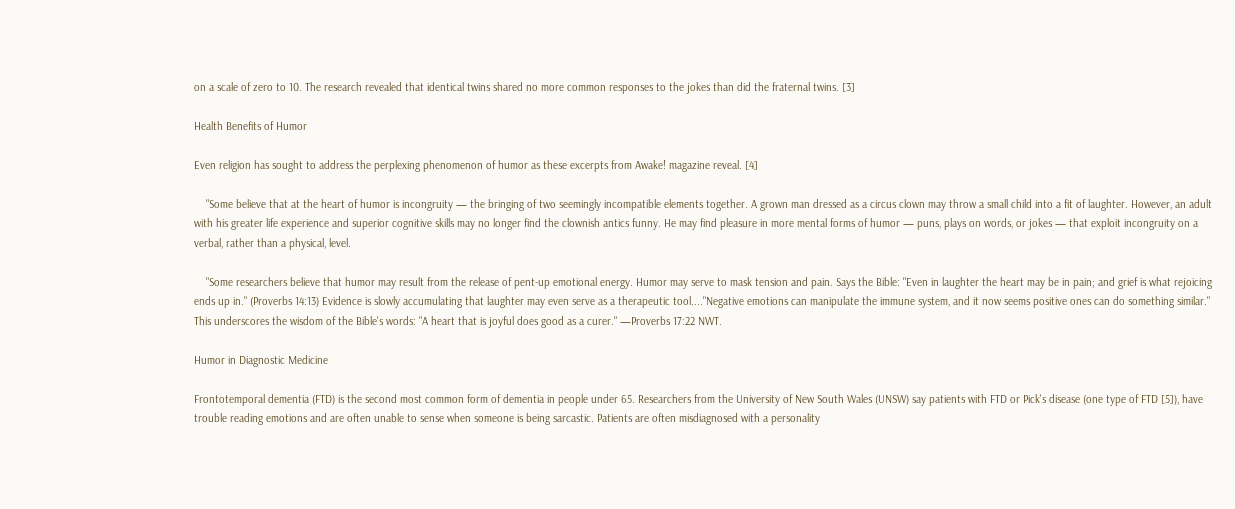on a scale of zero to 10. The research revealed that identical twins shared no more common responses to the jokes than did the fraternal twins. [3]

Health Benefits of Humor

Even religion has sought to address the perplexing phenomenon of humor as these excerpts from Awake! magazine reveal. [4]

    "Some believe that at the heart of humor is incongruity — the bringing of two seemingly incompatible elements together. A grown man dressed as a circus clown may throw a small child into a fit of laughter. However, an adult with his greater life experience and superior cognitive skills may no longer find the clownish antics funny. He may find pleasure in more mental forms of humor — puns, plays on words, or jokes — that exploit incongruity on a verbal, rather than a physical, level.

    "Some researchers believe that humor may result from the release of pent-up emotional energy. Humor may serve to mask tension and pain. Says the Bible: "Even in laughter the heart may be in pain; and grief is what rejoicing ends up in." (Proverbs 14:13) Evidence is slowly accumulating that laughter may even serve as a therapeutic tool...."Negative emotions can manipulate the immune system, and it now seems positive ones can do something similar." This underscores the wisdom of the Bible's words: "A heart that is joyful does good as a curer." —Proverbs 17:22 NWT.

Humor in Diagnostic Medicine

Frontotemporal dementia (FTD) is the second most common form of dementia in people under 65. Researchers from the University of New South Wales (UNSW) say patients with FTD or Pick's disease (one type of FTD [5]), have trouble reading emotions and are often unable to sense when someone is being sarcastic. Patients are often misdiagnosed with a personality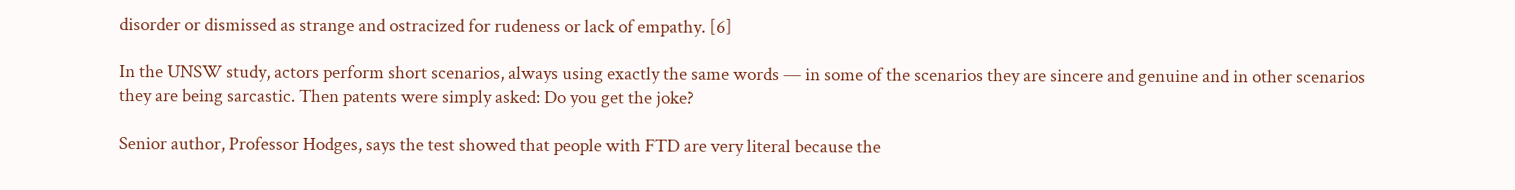disorder or dismissed as strange and ostracized for rudeness or lack of empathy. [6]

In the UNSW study, actors perform short scenarios, always using exactly the same words — in some of the scenarios they are sincere and genuine and in other scenarios they are being sarcastic. Then patents were simply asked: Do you get the joke?

Senior author, Professor Hodges, says the test showed that people with FTD are very literal because the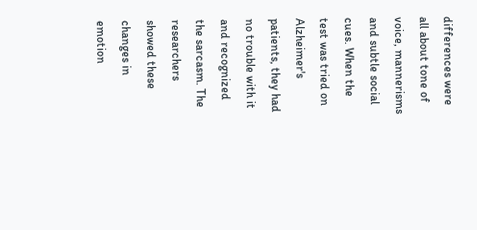differences were all about tone of voice, mannerisms and subtle social cues. When the test was tried on Alzheimer's patients, they had no trouble with it and recognized the sarcasm. The researchers showed these changes in emotion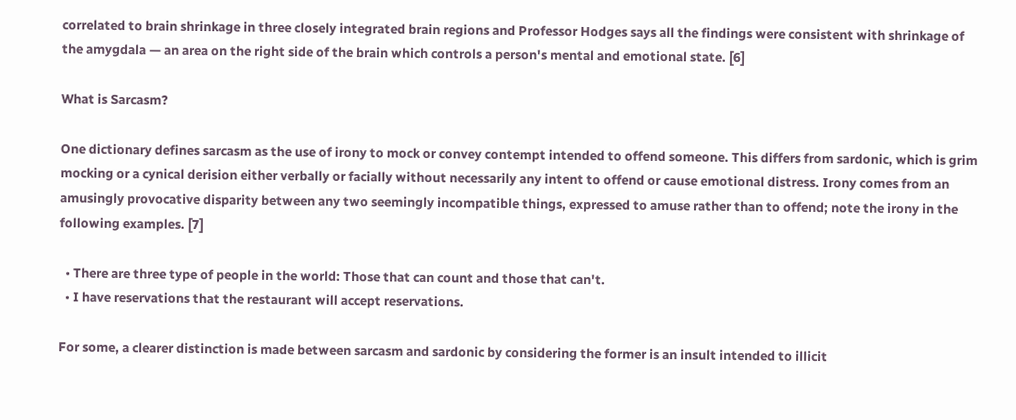correlated to brain shrinkage in three closely integrated brain regions and Professor Hodges says all the findings were consistent with shrinkage of the amygdala — an area on the right side of the brain which controls a person's mental and emotional state. [6]

What is Sarcasm?

One dictionary defines sarcasm as the use of irony to mock or convey contempt intended to offend someone. This differs from sardonic, which is grim mocking or a cynical derision either verbally or facially without necessarily any intent to offend or cause emotional distress. Irony comes from an amusingly provocative disparity between any two seemingly incompatible things, expressed to amuse rather than to offend; note the irony in the following examples. [7]

  • There are three type of people in the world: Those that can count and those that can't.
  • I have reservations that the restaurant will accept reservations.

For some, a clearer distinction is made between sarcasm and sardonic by considering the former is an insult intended to illicit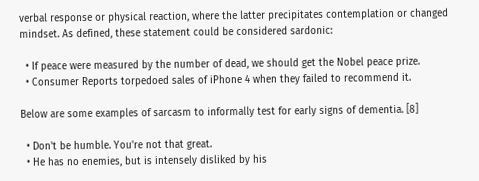verbal response or physical reaction, where the latter precipitates contemplation or changed mindset. As defined, these statement could be considered sardonic:

  • If peace were measured by the number of dead, we should get the Nobel peace prize.
  • Consumer Reports torpedoed sales of iPhone 4 when they failed to recommend it.

Below are some examples of sarcasm to informally test for early signs of dementia. [8]

  • Don't be humble. You're not that great.
  • He has no enemies, but is intensely disliked by his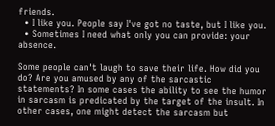friends.
  • I like you. People say I've got no taste, but I like you.
  • Sometimes I need what only you can provide: your absence.

Some people can't laugh to save their life. How did you do? Are you amused by any of the sarcastic statements? In some cases the ability to see the humor in sarcasm is predicated by the target of the insult. In other cases, one might detect the sarcasm but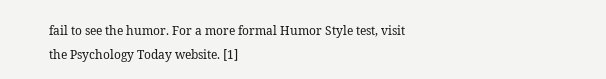fail to see the humor. For a more formal Humor Style test, visit the Psychology Today website. [1]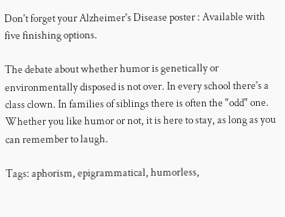Don't forget your Alzheimer's Disease poster : Available with five finishing options.

The debate about whether humor is genetically or environmentally disposed is not over. In every school there's a class clown. In families of siblings there is often the "odd" one. Whether you like humor or not, it is here to stay, as long as you can remember to laugh.

Tags: aphorism, epigrammatical, humorless,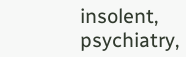insolent, psychiatry,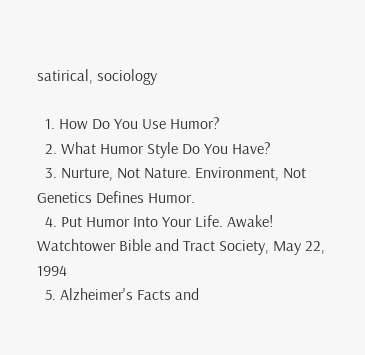satirical, sociology

  1. How Do You Use Humor?
  2. What Humor Style Do You Have?
  3. Nurture, Not Nature. Environment, Not Genetics Defines Humor.
  4. Put Humor Into Your Life. Awake! Watchtower Bible and Tract Society, May 22, 1994
  5. Alzheimer's Facts and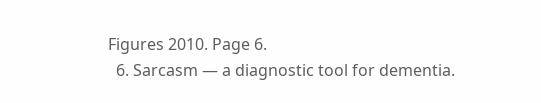Figures 2010. Page 6.
  6. Sarcasm — a diagnostic tool for dementia.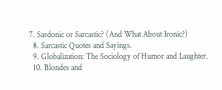7. Sardonic or Sarcastic? (And What About Ironic?)
  8. Sarcastic Quotes and Sayings.
  9. Globalization: The Sociology of Humor and Laughter.
  10. Blondes and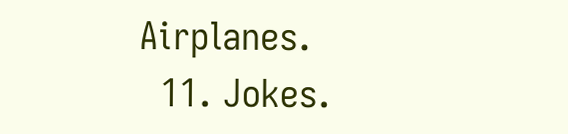Airplanes.
  11. Jokes.